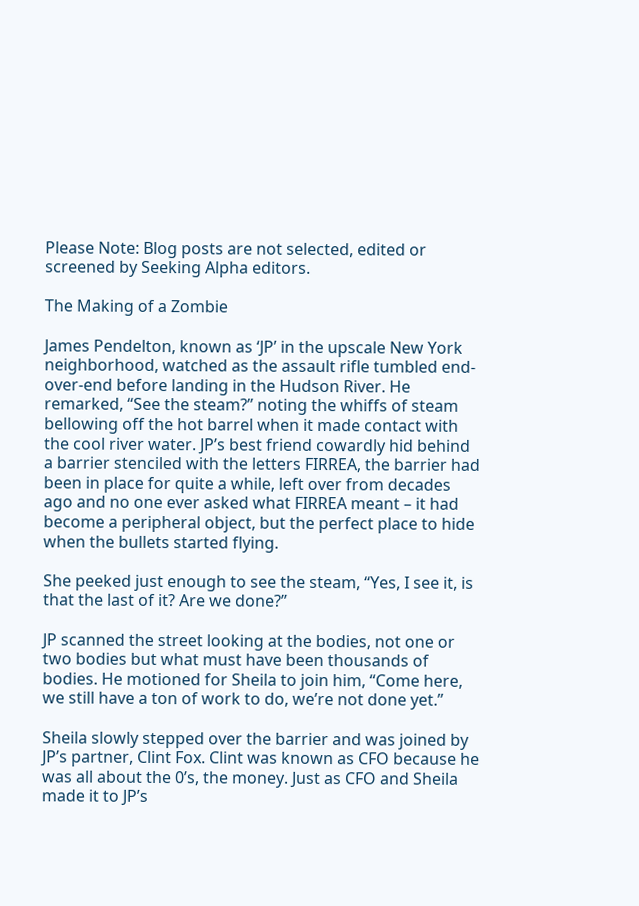Please Note: Blog posts are not selected, edited or screened by Seeking Alpha editors.

The Making of a Zombie

James Pendelton, known as ‘JP’ in the upscale New York neighborhood, watched as the assault rifle tumbled end-over-end before landing in the Hudson River. He remarked, “See the steam?” noting the whiffs of steam bellowing off the hot barrel when it made contact with the cool river water. JP’s best friend cowardly hid behind a barrier stenciled with the letters FIRREA, the barrier had been in place for quite a while, left over from decades ago and no one ever asked what FIRREA meant – it had become a peripheral object, but the perfect place to hide when the bullets started flying.

She peeked just enough to see the steam, “Yes, I see it, is that the last of it? Are we done?”

JP scanned the street looking at the bodies, not one or two bodies but what must have been thousands of bodies. He motioned for Sheila to join him, “Come here, we still have a ton of work to do, we’re not done yet.”

Sheila slowly stepped over the barrier and was joined by JP’s partner, Clint Fox. Clint was known as CFO because he was all about the 0’s, the money. Just as CFO and Sheila made it to JP’s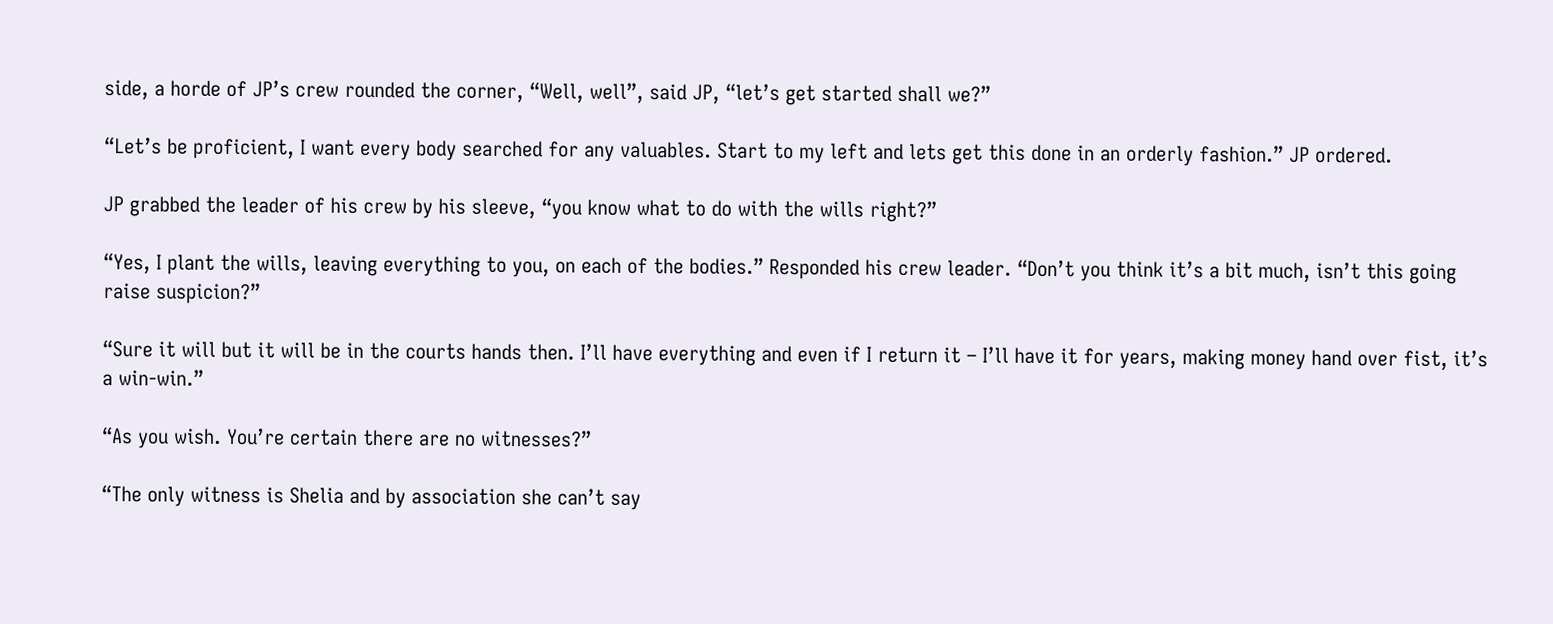side, a horde of JP’s crew rounded the corner, “Well, well”, said JP, “let’s get started shall we?”

“Let’s be proficient, I want every body searched for any valuables. Start to my left and lets get this done in an orderly fashion.” JP ordered.

JP grabbed the leader of his crew by his sleeve, “you know what to do with the wills right?”

“Yes, I plant the wills, leaving everything to you, on each of the bodies.” Responded his crew leader. “Don’t you think it’s a bit much, isn’t this going raise suspicion?”

“Sure it will but it will be in the courts hands then. I’ll have everything and even if I return it – I’ll have it for years, making money hand over fist, it’s a win-win.”

“As you wish. You’re certain there are no witnesses?”

“The only witness is Shelia and by association she can’t say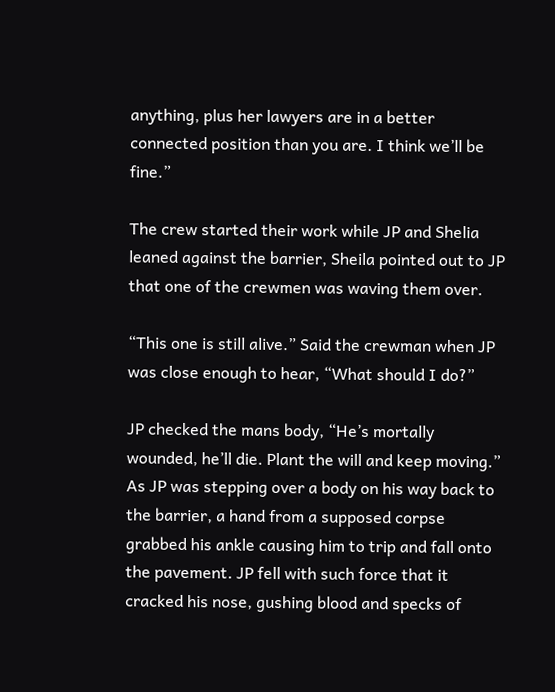anything, plus her lawyers are in a better connected position than you are. I think we’ll be fine.”

The crew started their work while JP and Shelia leaned against the barrier, Sheila pointed out to JP that one of the crewmen was waving them over.

“This one is still alive.” Said the crewman when JP was close enough to hear, “What should I do?”

JP checked the mans body, “He’s mortally wounded, he’ll die. Plant the will and keep moving.” As JP was stepping over a body on his way back to the barrier, a hand from a supposed corpse grabbed his ankle causing him to trip and fall onto the pavement. JP fell with such force that it cracked his nose, gushing blood and specks of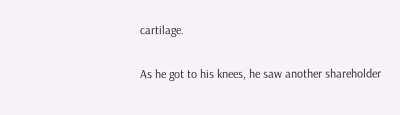cartilage.

As he got to his knees, he saw another shareholder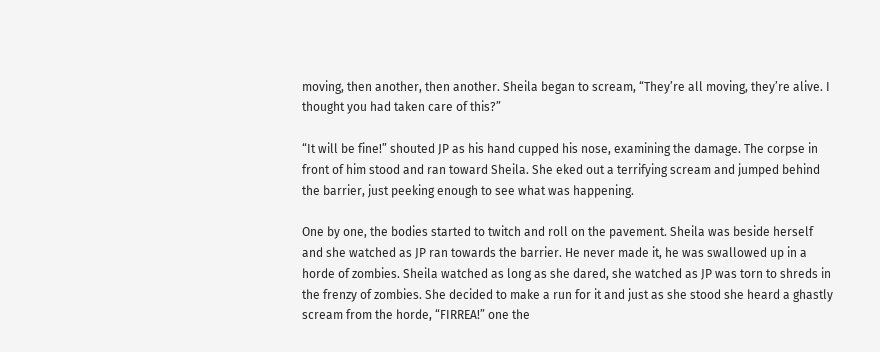moving, then another, then another. Sheila began to scream, “They’re all moving, they’re alive. I thought you had taken care of this?”

“It will be fine!” shouted JP as his hand cupped his nose, examining the damage. The corpse in front of him stood and ran toward Sheila. She eked out a terrifying scream and jumped behind the barrier, just peeking enough to see what was happening.

One by one, the bodies started to twitch and roll on the pavement. Sheila was beside herself and she watched as JP ran towards the barrier. He never made it, he was swallowed up in a horde of zombies. Sheila watched as long as she dared, she watched as JP was torn to shreds in the frenzy of zombies. She decided to make a run for it and just as she stood she heard a ghastly scream from the horde, “FIRREA!” one the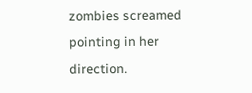zombies screamed pointing in her direction.